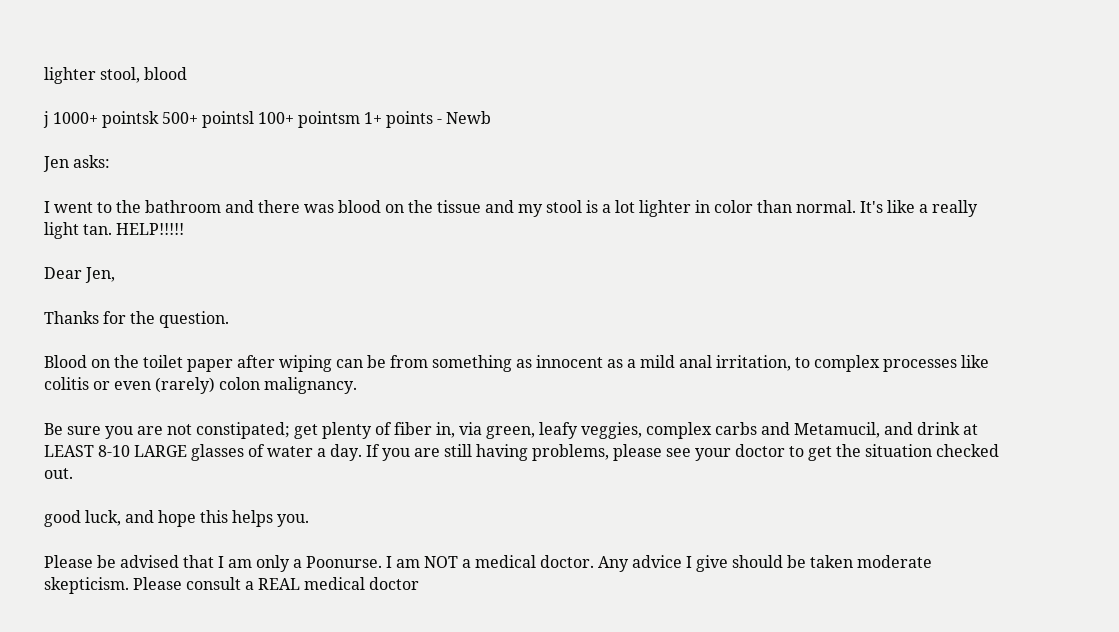lighter stool, blood

j 1000+ pointsk 500+ pointsl 100+ pointsm 1+ points - Newb

Jen asks:

I went to the bathroom and there was blood on the tissue and my stool is a lot lighter in color than normal. It's like a really light tan. HELP!!!!!

Dear Jen,

Thanks for the question.

Blood on the toilet paper after wiping can be from something as innocent as a mild anal irritation, to complex processes like colitis or even (rarely) colon malignancy.

Be sure you are not constipated; get plenty of fiber in, via green, leafy veggies, complex carbs and Metamucil, and drink at LEAST 8-10 LARGE glasses of water a day. If you are still having problems, please see your doctor to get the situation checked out.

good luck, and hope this helps you.

Please be advised that I am only a Poonurse. I am NOT a medical doctor. Any advice I give should be taken moderate skepticism. Please consult a REAL medical doctor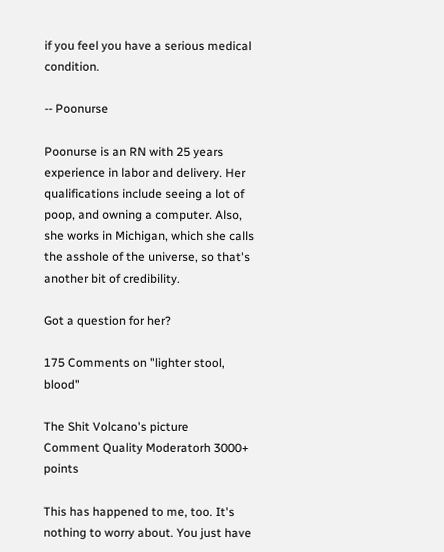if you feel you have a serious medical condition.

-- Poonurse

Poonurse is an RN with 25 years experience in labor and delivery. Her qualifications include seeing a lot of poop, and owning a computer. Also, she works in Michigan, which she calls the asshole of the universe, so that's another bit of credibility.

Got a question for her?

175 Comments on "lighter stool, blood"

The Shit Volcano's picture
Comment Quality Moderatorh 3000+ points

This has happened to me, too. It's nothing to worry about. You just have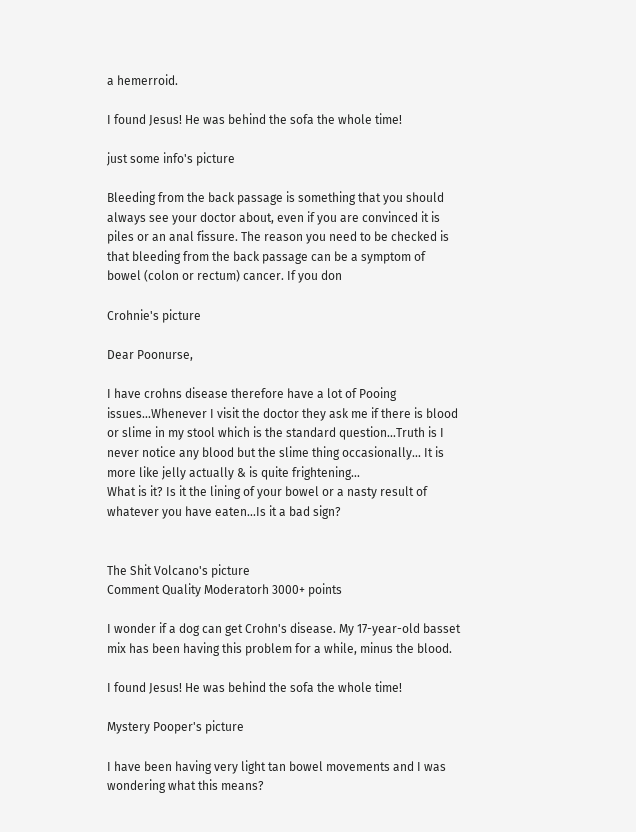a hemerroid.

I found Jesus! He was behind the sofa the whole time!

just some info's picture

Bleeding from the back passage is something that you should always see your doctor about, even if you are convinced it is piles or an anal fissure. The reason you need to be checked is that bleeding from the back passage can be a symptom of bowel (colon or rectum) cancer. If you don

Crohnie's picture

Dear Poonurse,

I have crohns disease therefore have a lot of Pooing issues...Whenever I visit the doctor they ask me if there is blood or slime in my stool which is the standard question...Truth is I never notice any blood but the slime thing occasionally... It is more like jelly actually & is quite frightening...
What is it? Is it the lining of your bowel or a nasty result of whatever you have eaten...Is it a bad sign?


The Shit Volcano's picture
Comment Quality Moderatorh 3000+ points

I wonder if a dog can get Crohn's disease. My 17-year-old basset mix has been having this problem for a while, minus the blood.

I found Jesus! He was behind the sofa the whole time!

Mystery Pooper's picture

I have been having very light tan bowel movements and I was wondering what this means?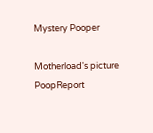Mystery Pooper

Motherload's picture
PoopReport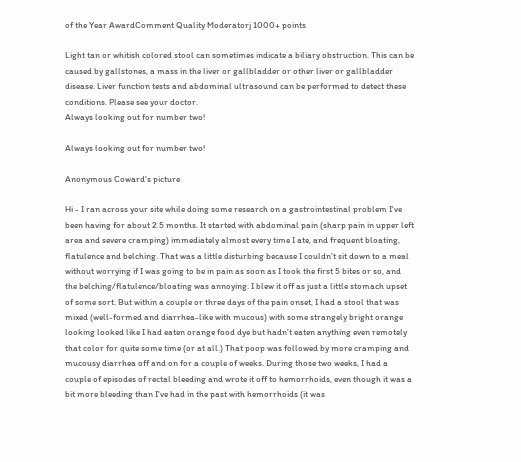of the Year AwardComment Quality Moderatorj 1000+ points

Light tan or whitish colored stool can sometimes indicate a biliary obstruction. This can be caused by gallstones, a mass in the liver or gallbladder or other liver or gallbladder disease. Liver function tests and abdominal ultrasound can be performed to detect these conditions. Please see your doctor.
Always looking out for number two!

Always looking out for number two!

Anonymous Coward's picture

Hi - I ran across your site while doing some research on a gastrointestinal problem I've been having for about 2.5 months. It started with abdominal pain (sharp pain in upper left area and severe cramping) immediately almost every time I ate, and frequent bloating, flatulence and belching. That was a little disturbing because I couldn't sit down to a meal without worrying if I was going to be in pain as soon as I took the first 5 bites or so, and the belching/flatulence/bloating was annoying. I blew it off as just a little stomach upset of some sort. But within a couple or three days of the pain onset, I had a stool that was mixed (well-formed and diarrhea-like with mucous) with some strangely bright orange looking looked like I had eaten orange food dye but hadn't eaten anything even remotely that color for quite some time (or at all.) That poop was followed by more cramping and mucousy diarrhea off and on for a couple of weeks. During those two weeks, I had a couple of episodes of rectal bleeding and wrote it off to hemorrhoids, even though it was a bit more bleeding than I've had in the past with hemorrhoids (it was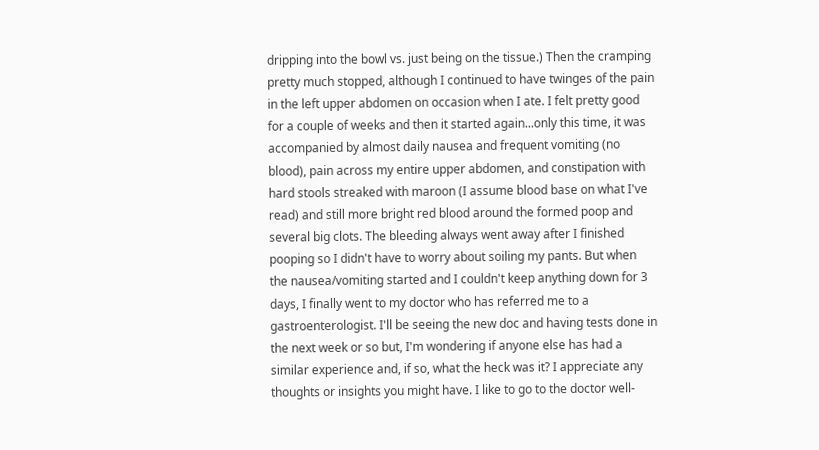dripping into the bowl vs. just being on the tissue.) Then the cramping pretty much stopped, although I continued to have twinges of the pain in the left upper abdomen on occasion when I ate. I felt pretty good for a couple of weeks and then it started again...only this time, it was accompanied by almost daily nausea and frequent vomiting (no blood), pain across my entire upper abdomen, and constipation with hard stools streaked with maroon (I assume blood base on what I've read) and still more bright red blood around the formed poop and several big clots. The bleeding always went away after I finished pooping so I didn't have to worry about soiling my pants. But when the nausea/vomiting started and I couldn't keep anything down for 3 days, I finally went to my doctor who has referred me to a gastroenterologist. I'll be seeing the new doc and having tests done in the next week or so but, I'm wondering if anyone else has had a similar experience and, if so, what the heck was it? I appreciate any thoughts or insights you might have. I like to go to the doctor well-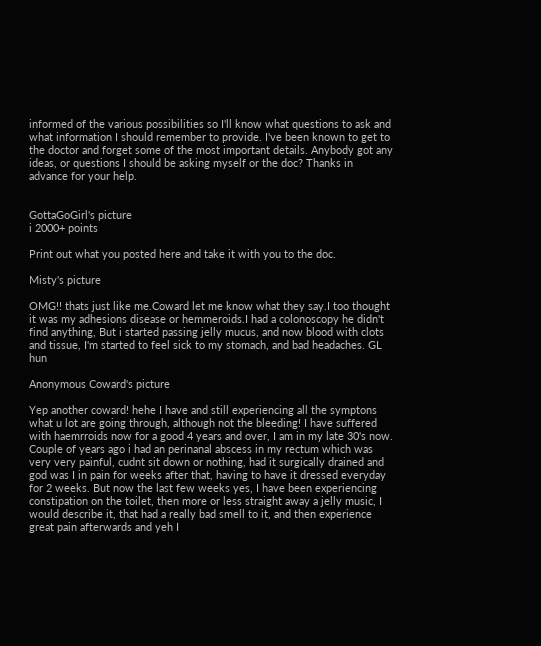informed of the various possibilities so I'll know what questions to ask and what information I should remember to provide. I've been known to get to the doctor and forget some of the most important details. Anybody got any ideas, or questions I should be asking myself or the doc? Thanks in advance for your help.


GottaGoGirl's picture
i 2000+ points

Print out what you posted here and take it with you to the doc.

Misty's picture

OMG!! thats just like me.Coward let me know what they say.I too thought it was my adhesions disease or hemmeroids.I had a colonoscopy he didn't find anything, But i started passing jelly mucus, and now blood with clots and tissue, I'm started to feel sick to my stomach, and bad headaches. GL hun

Anonymous Coward's picture

Yep another coward! hehe I have and still experiencing all the symptons what u lot are going through, although not the bleeding! I have suffered with haemrroids now for a good 4 years and over, I am in my late 30's now. Couple of years ago i had an perinanal abscess in my rectum which was very very painful, cudnt sit down or nothing, had it surgically drained and god was I in pain for weeks after that, having to have it dressed everyday for 2 weeks. But now the last few weeks yes, I have been experiencing constipation on the toilet, then more or less straight away a jelly music, I would describe it, that had a really bad smell to it, and then experience great pain afterwards and yeh I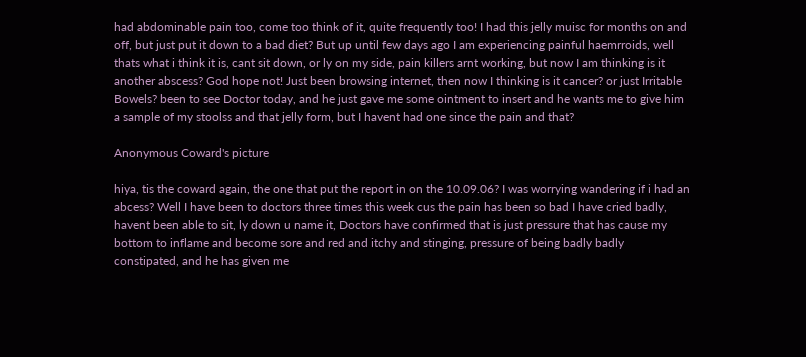had abdominable pain too, come too think of it, quite frequently too! I had this jelly muisc for months on and off, but just put it down to a bad diet? But up until few days ago I am experiencing painful haemrroids, well thats what i think it is, cant sit down, or ly on my side, pain killers arnt working, but now I am thinking is it another abscess? God hope not! Just been browsing internet, then now I thinking is it cancer? or just Irritable Bowels? been to see Doctor today, and he just gave me some ointment to insert and he wants me to give him a sample of my stoolss and that jelly form, but I havent had one since the pain and that?

Anonymous Coward's picture

hiya, tis the coward again, the one that put the report in on the 10.09.06? I was worrying wandering if i had an abcess? Well I have been to doctors three times this week cus the pain has been so bad I have cried badly, havent been able to sit, ly down u name it, Doctors have confirmed that is just pressure that has cause my bottom to inflame and become sore and red and itchy and stinging, pressure of being badly badly constipated, and he has given me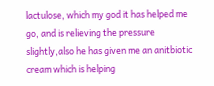lactulose, which my god it has helped me go, and is relieving the pressure slightly,also he has given me an anitbiotic cream which is helping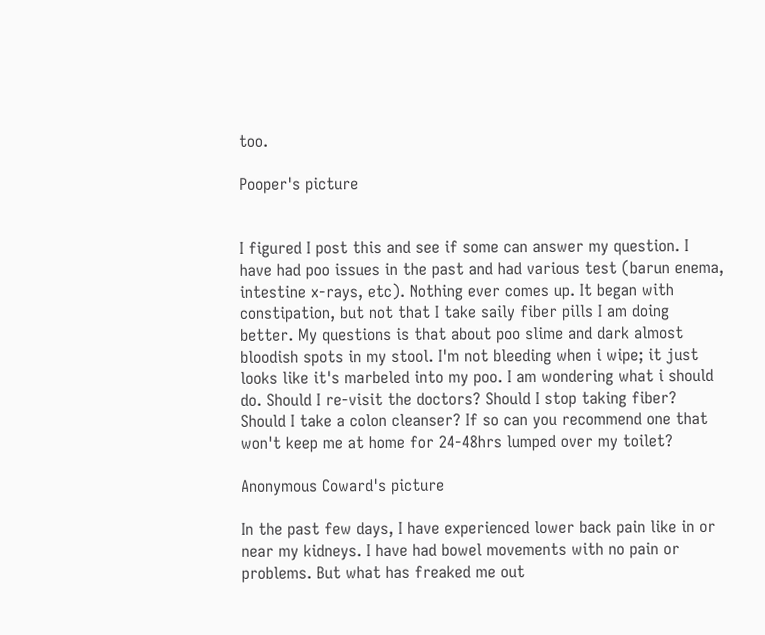too.

Pooper's picture


I figured I post this and see if some can answer my question. I have had poo issues in the past and had various test (barun enema, intestine x-rays, etc). Nothing ever comes up. It began with constipation, but not that I take saily fiber pills I am doing better. My questions is that about poo slime and dark almost bloodish spots in my stool. I'm not bleeding when i wipe; it just looks like it's marbeled into my poo. I am wondering what i should do. Should I re-visit the doctors? Should I stop taking fiber? Should I take a colon cleanser? If so can you recommend one that won't keep me at home for 24-48hrs lumped over my toilet?

Anonymous Coward's picture

In the past few days, I have experienced lower back pain like in or near my kidneys. I have had bowel movements with no pain or problems. But what has freaked me out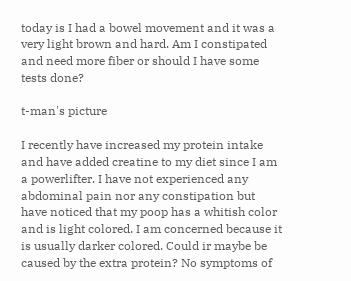today is I had a bowel movement and it was a very light brown and hard. Am I constipated and need more fiber or should I have some tests done?

t-man's picture

I recently have increased my protein intake and have added creatine to my diet since I am a powerlifter. I have not experienced any abdominal pain nor any constipation but have noticed that my poop has a whitish color and is light colored. I am concerned because it is usually darker colored. Could ir maybe be caused by the extra protein? No symptoms of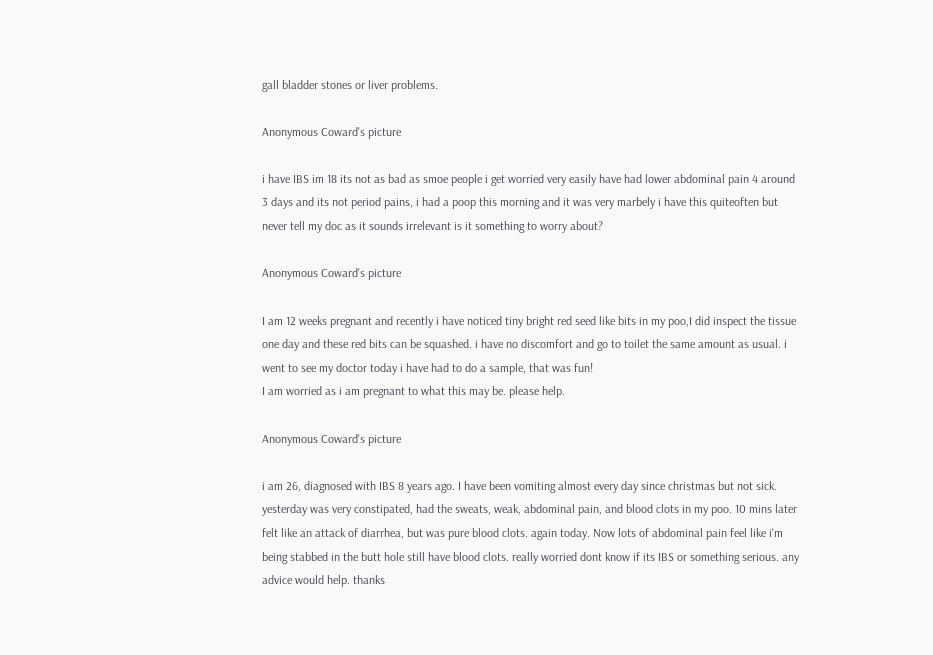gall bladder stones or liver problems.

Anonymous Coward's picture

i have IBS im 18 its not as bad as smoe people i get worried very easily have had lower abdominal pain 4 around 3 days and its not period pains, i had a poop this morning and it was very marbely i have this quiteoften but never tell my doc as it sounds irrelevant is it something to worry about?

Anonymous Coward's picture

I am 12 weeks pregnant and recently i have noticed tiny bright red seed like bits in my poo,I did inspect the tissue one day and these red bits can be squashed. i have no discomfort and go to toilet the same amount as usual. i went to see my doctor today i have had to do a sample, that was fun!
I am worried as i am pregnant to what this may be. please help.

Anonymous Coward's picture

i am 26, diagnosed with IBS 8 years ago. I have been vomiting almost every day since christmas but not sick. yesterday was very constipated, had the sweats, weak, abdominal pain, and blood clots in my poo. 10 mins later felt like an attack of diarrhea, but was pure blood clots. again today. Now lots of abdominal pain feel like i'm being stabbed in the butt hole still have blood clots. really worried dont know if its IBS or something serious. any advice would help. thanks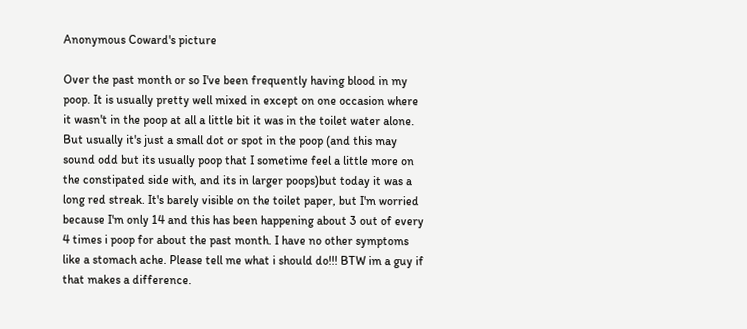Anonymous Coward's picture

Over the past month or so I've been frequently having blood in my poop. It is usually pretty well mixed in except on one occasion where it wasn't in the poop at all a little bit it was in the toilet water alone. But usually it's just a small dot or spot in the poop (and this may sound odd but its usually poop that I sometime feel a little more on the constipated side with, and its in larger poops)but today it was a long red streak. It's barely visible on the toilet paper, but I'm worried because I'm only 14 and this has been happening about 3 out of every 4 times i poop for about the past month. I have no other symptoms like a stomach ache. Please tell me what i should do!!! BTW im a guy if that makes a difference.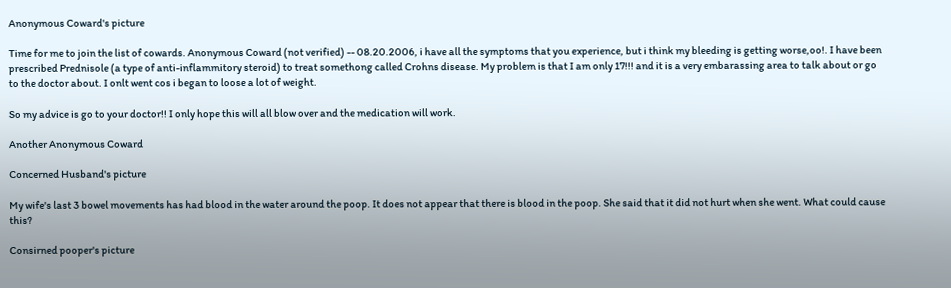Anonymous Coward's picture

Time for me to join the list of cowards. Anonymous Coward (not verified) -- 08.20.2006, i have all the symptoms that you experience, but i think my bleeding is getting worse,oo!. I have been prescribed Prednisole (a type of anti-inflammitory steroid) to treat somethong called Crohns disease. My problem is that I am only 17!!! and it is a very embarassing area to talk about or go to the doctor about. I onlt went cos i began to loose a lot of weight.

So my advice is go to your doctor!! I only hope this will all blow over and the medication will work.

Another Anonymous Coward

Concerned Husband's picture

My wife's last 3 bowel movements has had blood in the water around the poop. It does not appear that there is blood in the poop. She said that it did not hurt when she went. What could cause this?

Consirned pooper's picture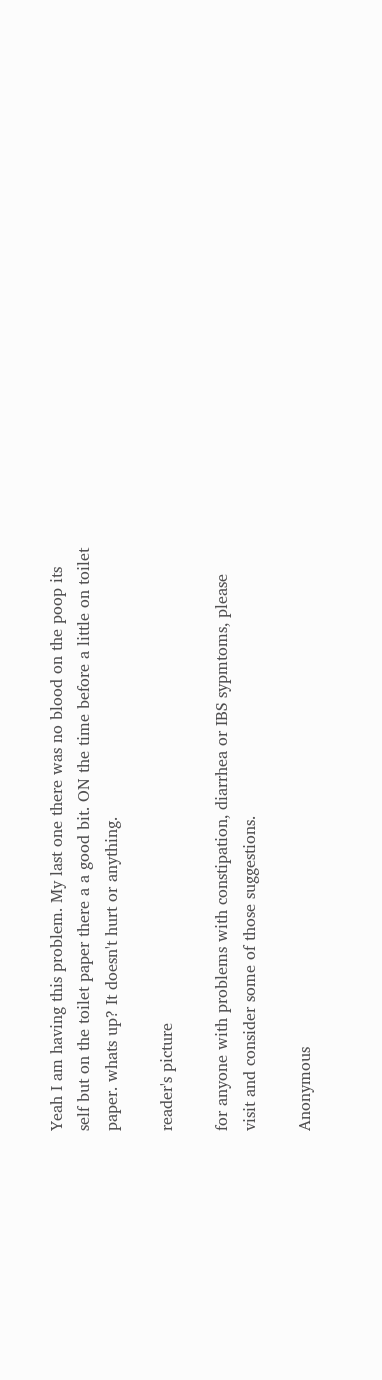Yeah I am having this problem. My last one there was no blood on the poop its self but on the toilet paper there a a good bit. ON the time before a little on toilet paper. whats up? It doesn't hurt or anything.

reader's picture

for anyone with problems with constipation, diarrhea or IBS sypmtoms, please visit and consider some of those suggestions.

Anonymous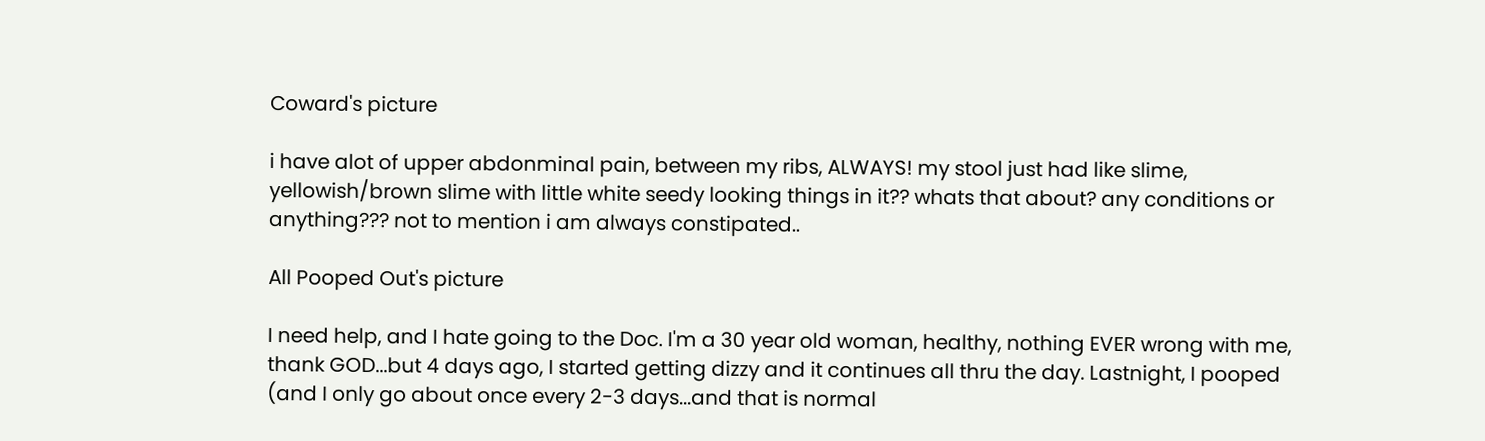Coward's picture

i have alot of upper abdonminal pain, between my ribs, ALWAYS! my stool just had like slime, yellowish/brown slime with little white seedy looking things in it?? whats that about? any conditions or anything??? not to mention i am always constipated..

All Pooped Out's picture

I need help, and I hate going to the Doc. I'm a 30 year old woman, healthy, nothing EVER wrong with me, thank GOD...but 4 days ago, I started getting dizzy and it continues all thru the day. Lastnight, I pooped (and I only go about once every 2-3 days...and that is normal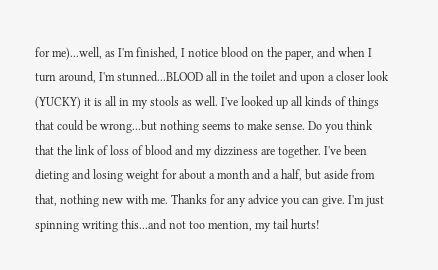for me)...well, as I'm finished, I notice blood on the paper, and when I turn around, I'm stunned...BLOOD all in the toilet and upon a closer look (YUCKY) it is all in my stools as well. I've looked up all kinds of things that could be wrong...but nothing seems to make sense. Do you think that the link of loss of blood and my dizziness are together. I've been dieting and losing weight for about a month and a half, but aside from that, nothing new with me. Thanks for any advice you can give. I'm just spinning writing this...and not too mention, my tail hurts!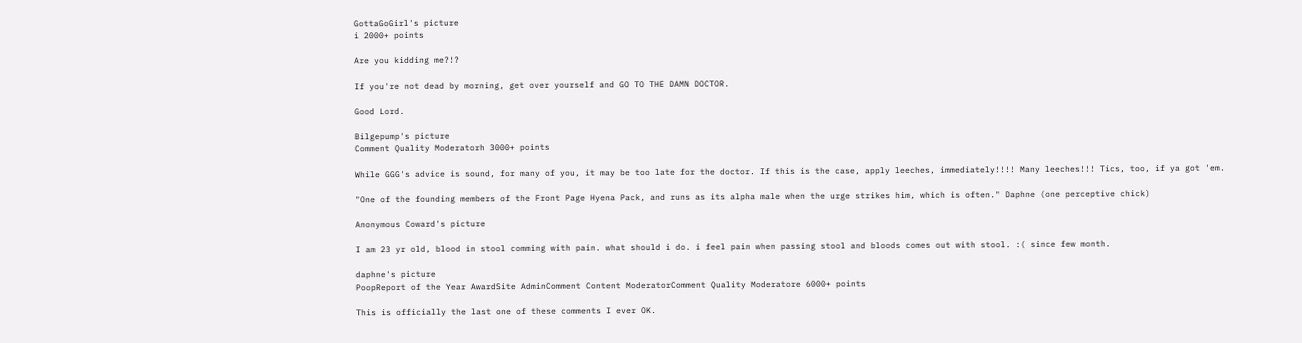GottaGoGirl's picture
i 2000+ points

Are you kidding me?!?

If you're not dead by morning, get over yourself and GO TO THE DAMN DOCTOR.

Good Lord.

Bilgepump's picture
Comment Quality Moderatorh 3000+ points

While GGG's advice is sound, for many of you, it may be too late for the doctor. If this is the case, apply leeches, immediately!!!! Many leeches!!! Tics, too, if ya got 'em.

"One of the founding members of the Front Page Hyena Pack, and runs as its alpha male when the urge strikes him, which is often." Daphne (one perceptive chick)

Anonymous Coward's picture

I am 23 yr old, blood in stool comming with pain. what should i do. i feel pain when passing stool and bloods comes out with stool. :( since few month.

daphne's picture
PoopReport of the Year AwardSite AdminComment Content ModeratorComment Quality Moderatore 6000+ points

This is officially the last one of these comments I ever OK.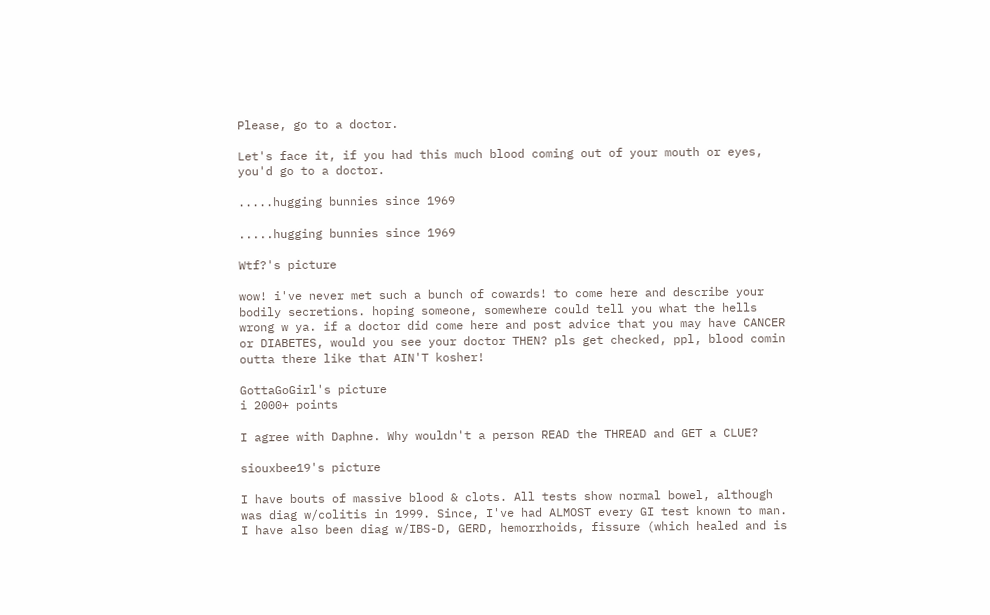Please, go to a doctor.

Let's face it, if you had this much blood coming out of your mouth or eyes, you'd go to a doctor.

.....hugging bunnies since 1969

.....hugging bunnies since 1969

Wtf?'s picture

wow! i've never met such a bunch of cowards! to come here and describe your bodily secretions. hoping someone, somewhere could tell you what the hells wrong w ya. if a doctor did come here and post advice that you may have CANCER or DIABETES, would you see your doctor THEN? pls get checked, ppl, blood comin outta there like that AIN'T kosher!

GottaGoGirl's picture
i 2000+ points

I agree with Daphne. Why wouldn't a person READ the THREAD and GET a CLUE?

siouxbee19's picture

I have bouts of massive blood & clots. All tests show normal bowel, although was diag w/colitis in 1999. Since, I've had ALMOST every GI test known to man. I have also been diag w/IBS-D, GERD, hemorrhoids, fissure (which healed and is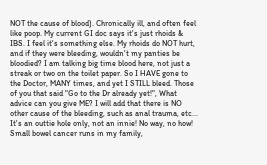NOT the cause of blood). Chronically ill, and often feel like poop. My current GI doc says it's just rhoids & IBS. I feel it's something else. My rhoids do NOT hurt, and if they were bleeding, wouldn't my panties be bloodied? I am talking big time blood here, not just a streak or two on the toilet paper. So I HAVE gone to the Doctor, MANY times, and yet I STILL bleed. Those of you that said "Go to the Dr already yet!", What advice can you give ME? I will add that there is NO other cause of the bleeding, such as anal trauma, etc... It's an outtie hole only, not an innie! No way, no how! Small bowel cancer runs in my family,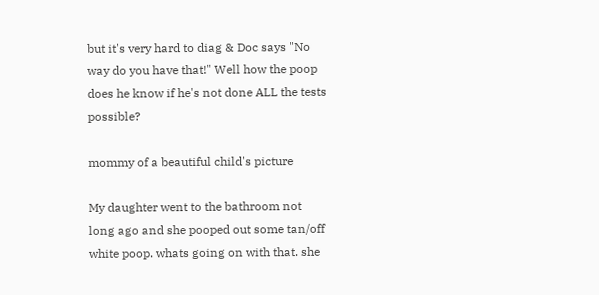but it's very hard to diag & Doc says "No way do you have that!" Well how the poop does he know if he's not done ALL the tests possible?

mommy of a beautiful child's picture

My daughter went to the bathroom not long ago and she pooped out some tan/off white poop. whats going on with that. she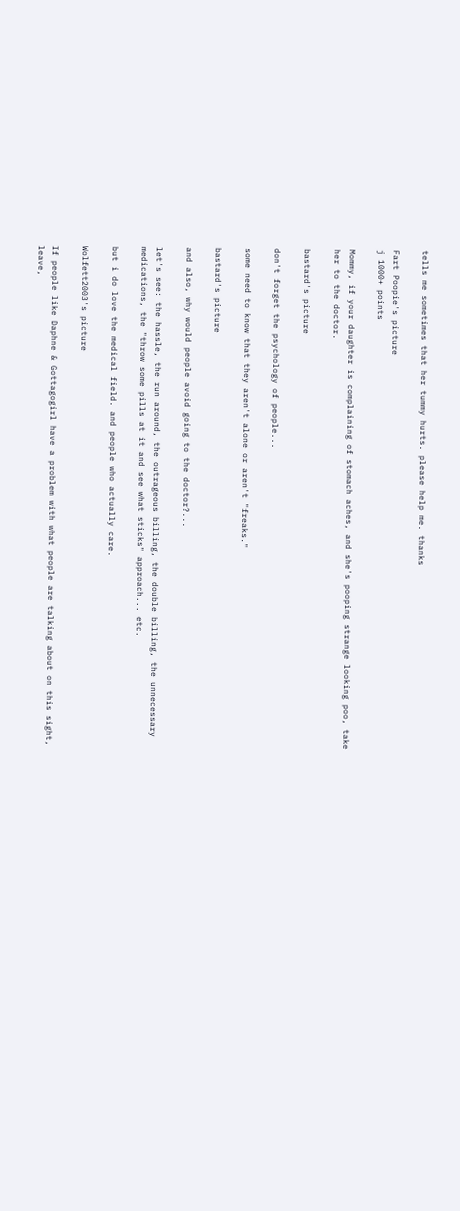tells me sometimes that her tummy hurts. please help me. thanks

Fart Poopie's picture
j 1000+ points

Mommy, if your daughter is complaining of stomach aches, and she's pooping strange looking poo, take her to the doctor.

bastard's picture

don't forget the psychology of people...

some need to know that they aren't alone or aren't "freaks."

bastard's picture

and also, why would people avoid going to the doctor?...

let's see: the hassle, the run around, the outrageous billing, the double billing, the unnecessary medications, the "throw some pills at it and see what sticks" approach... etc.

but i do love the medical field. and people who actually care.

Wolfett2003's picture

If people like Daphne & Gottagogirl have a problem with what people are talking about on this sight, leave,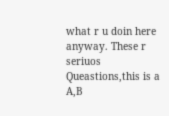what r u doin here anyway. These r seriuos Queastions,this is a A,B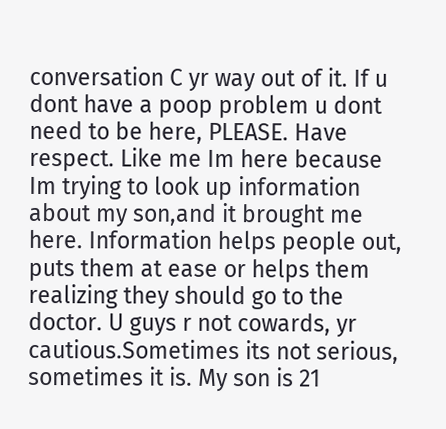conversation C yr way out of it. If u dont have a poop problem u dont need to be here, PLEASE. Have respect. Like me Im here because Im trying to look up information about my son,and it brought me here. Information helps people out, puts them at ease or helps them realizing they should go to the doctor. U guys r not cowards, yr cautious.Sometimes its not serious, sometimes it is. My son is 21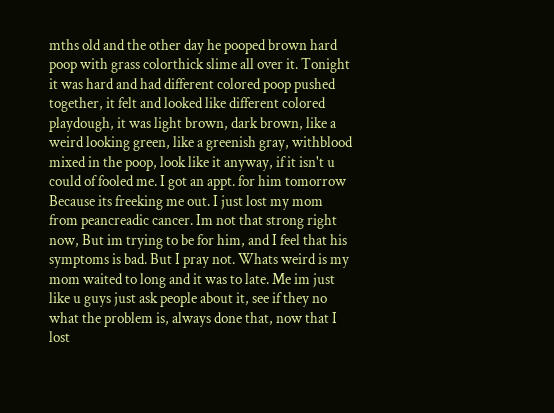mths old and the other day he pooped brown hard poop with grass colorthick slime all over it. Tonight it was hard and had different colored poop pushed together, it felt and looked like different colored playdough, it was light brown, dark brown, like a weird looking green, like a greenish gray, withblood mixed in the poop, look like it anyway, if it isn't u could of fooled me. I got an appt. for him tomorrow Because its freeking me out. I just lost my mom from peancreadic cancer. Im not that strong right now, But im trying to be for him, and I feel that his symptoms is bad. But I pray not. Whats weird is my mom waited to long and it was to late. Me im just like u guys just ask people about it, see if they no what the problem is, always done that, now that I lost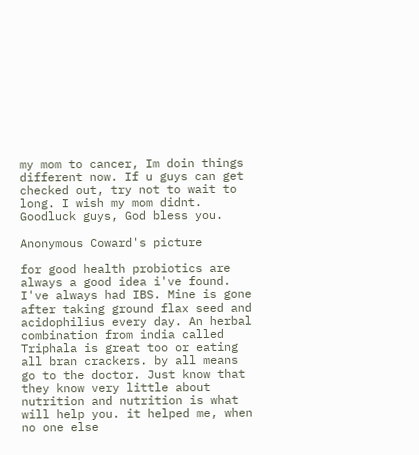my mom to cancer, Im doin things different now. If u guys can get checked out, try not to wait to long. I wish my mom didnt. Goodluck guys, God bless you.

Anonymous Coward's picture

for good health probiotics are always a good idea i've found. I've always had IBS. Mine is gone after taking ground flax seed and acidophilius every day. An herbal combination from india called Triphala is great too or eating all bran crackers. by all means go to the doctor. Just know that they know very little about nutrition and nutrition is what will help you. it helped me, when no one else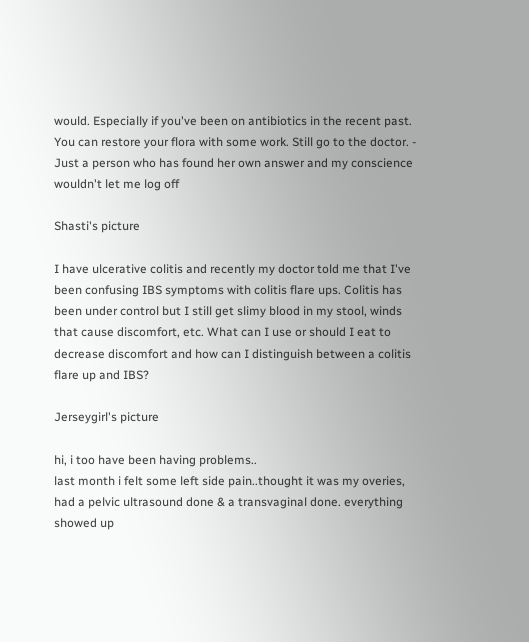would. Especially if you've been on antibiotics in the recent past. You can restore your flora with some work. Still go to the doctor. - Just a person who has found her own answer and my conscience wouldn't let me log off

Shasti's picture

I have ulcerative colitis and recently my doctor told me that I've been confusing IBS symptoms with colitis flare ups. Colitis has been under control but I still get slimy blood in my stool, winds that cause discomfort, etc. What can I use or should I eat to decrease discomfort and how can I distinguish between a colitis flare up and IBS?

Jerseygirl's picture

hi, i too have been having problems..
last month i felt some left side pain..thought it was my overies, had a pelvic ultrasound done & a transvaginal done. everything showed up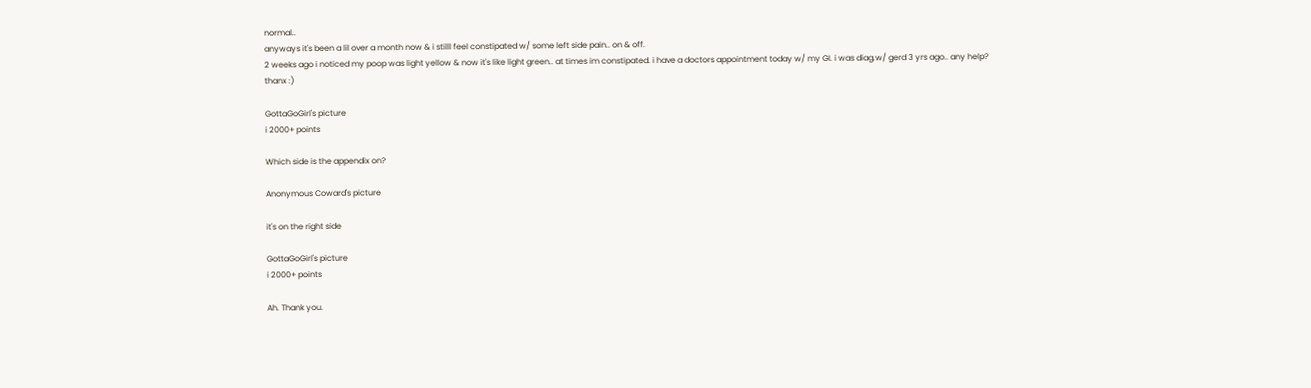normal..
anyways it's been a lil over a month now & i stilll feel constipated w/ some left side pain.. on & off.
2 weeks ago i noticed my poop was light yellow & now it's like light green.. at times im constipated. i have a doctors appointment today w/ my GI. i was diag.w/ gerd 3 yrs ago.. any help?
thanx :)

GottaGoGirl's picture
i 2000+ points

Which side is the appendix on?

Anonymous Coward's picture

it's on the right side

GottaGoGirl's picture
i 2000+ points

Ah. Thank you.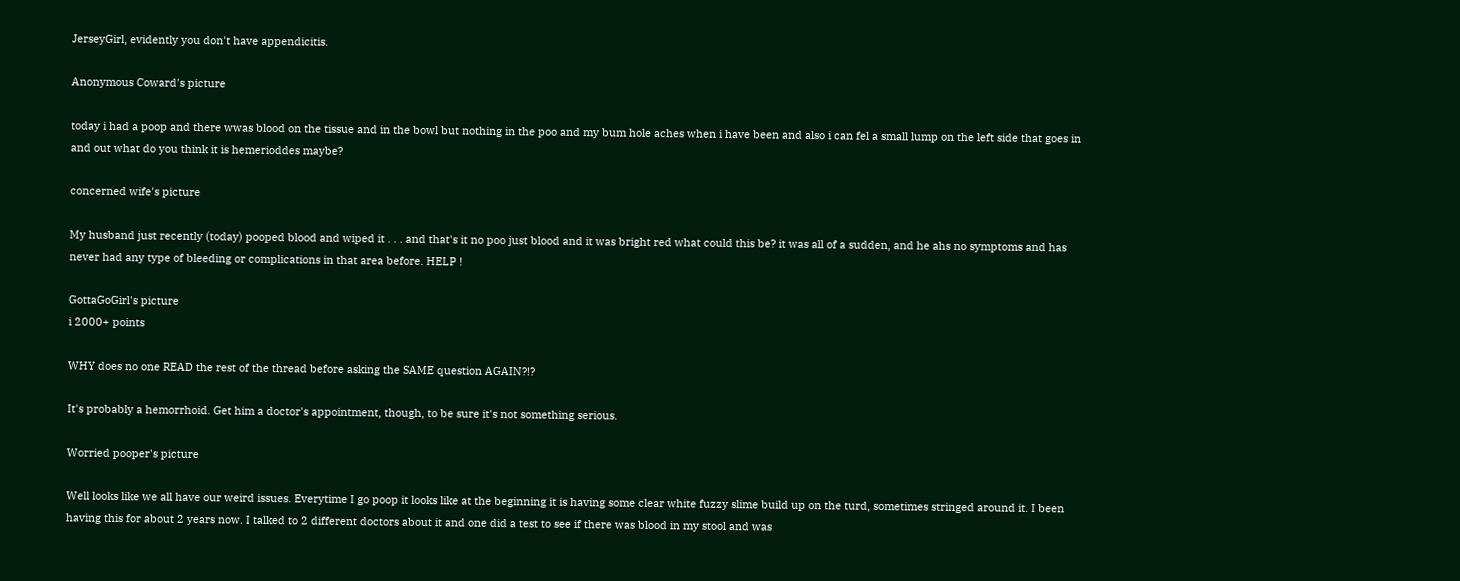JerseyGirl, evidently you don't have appendicitis.

Anonymous Coward's picture

today i had a poop and there wwas blood on the tissue and in the bowl but nothing in the poo and my bum hole aches when i have been and also i can fel a small lump on the left side that goes in and out what do you think it is hemerioddes maybe?

concerned wife's picture

My husband just recently (today) pooped blood and wiped it . . . and that's it no poo just blood and it was bright red what could this be? it was all of a sudden, and he ahs no symptoms and has never had any type of bleeding or complications in that area before. HELP !

GottaGoGirl's picture
i 2000+ points

WHY does no one READ the rest of the thread before asking the SAME question AGAIN?!?

It's probably a hemorrhoid. Get him a doctor's appointment, though, to be sure it's not something serious.

Worried pooper's picture

Well looks like we all have our weird issues. Everytime I go poop it looks like at the beginning it is having some clear white fuzzy slime build up on the turd, sometimes stringed around it. I been having this for about 2 years now. I talked to 2 different doctors about it and one did a test to see if there was blood in my stool and was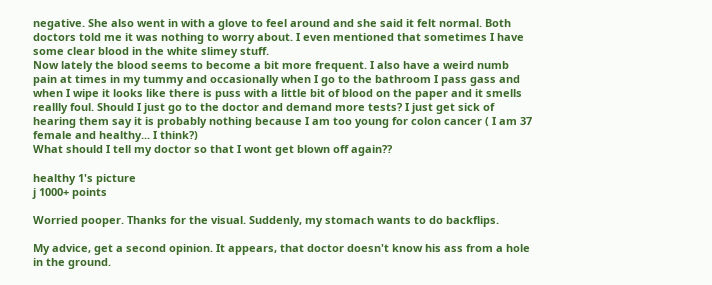negative. She also went in with a glove to feel around and she said it felt normal. Both doctors told me it was nothing to worry about. I even mentioned that sometimes I have some clear blood in the white slimey stuff.
Now lately the blood seems to become a bit more frequent. I also have a weird numb pain at times in my tummy and occasionally when I go to the bathroom I pass gass and when I wipe it looks like there is puss with a little bit of blood on the paper and it smells reallly foul. Should I just go to the doctor and demand more tests? I just get sick of hearing them say it is probably nothing because I am too young for colon cancer ( I am 37 female and healthy... I think?)
What should I tell my doctor so that I wont get blown off again??

healthy 1's picture
j 1000+ points

Worried pooper. Thanks for the visual. Suddenly, my stomach wants to do backflips.

My advice, get a second opinion. It appears, that doctor doesn't know his ass from a hole in the ground.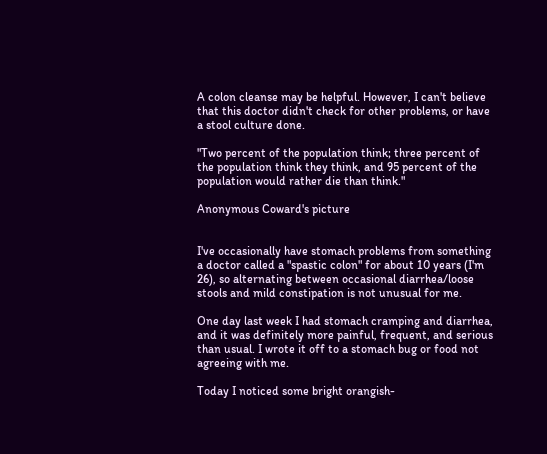A colon cleanse may be helpful. However, I can't believe that this doctor didn't check for other problems, or have a stool culture done.

"Two percent of the population think; three percent of the population think they think, and 95 percent of the population would rather die than think."

Anonymous Coward's picture


I've occasionally have stomach problems from something a doctor called a "spastic colon" for about 10 years (I'm 26), so alternating between occasional diarrhea/loose stools and mild constipation is not unusual for me.

One day last week I had stomach cramping and diarrhea, and it was definitely more painful, frequent, and serious than usual. I wrote it off to a stomach bug or food not agreeing with me.

Today I noticed some bright orangish-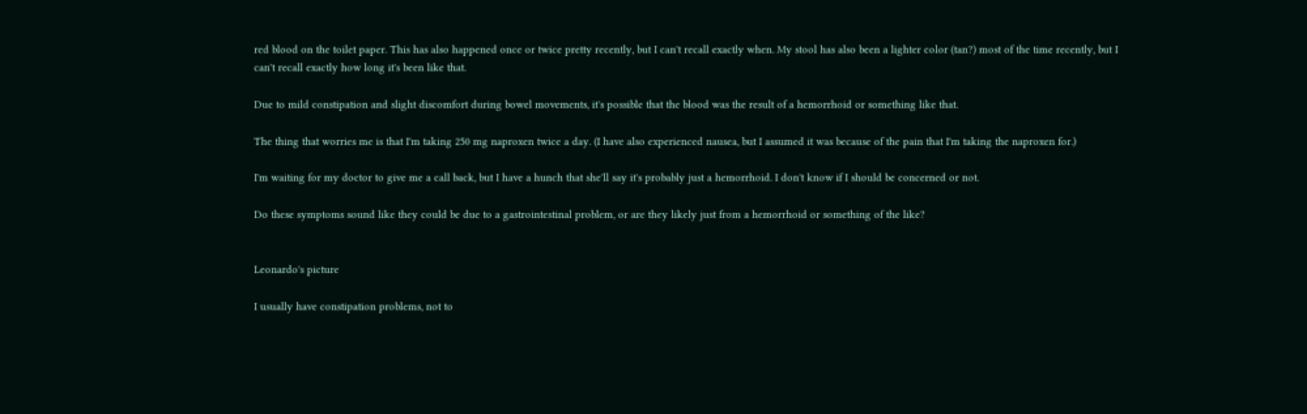red blood on the toilet paper. This has also happened once or twice pretty recently, but I can't recall exactly when. My stool has also been a lighter color (tan?) most of the time recently, but I can't recall exactly how long it's been like that.

Due to mild constipation and slight discomfort during bowel movements, it's possible that the blood was the result of a hemorrhoid or something like that.

The thing that worries me is that I'm taking 250 mg naproxen twice a day. (I have also experienced nausea, but I assumed it was because of the pain that I'm taking the naproxen for.)

I'm waiting for my doctor to give me a call back, but I have a hunch that she'll say it's probably just a hemorrhoid. I don't know if I should be concerned or not.

Do these symptoms sound like they could be due to a gastrointestinal problem, or are they likely just from a hemorrhoid or something of the like?


Leonardo's picture

I usually have constipation problems, not to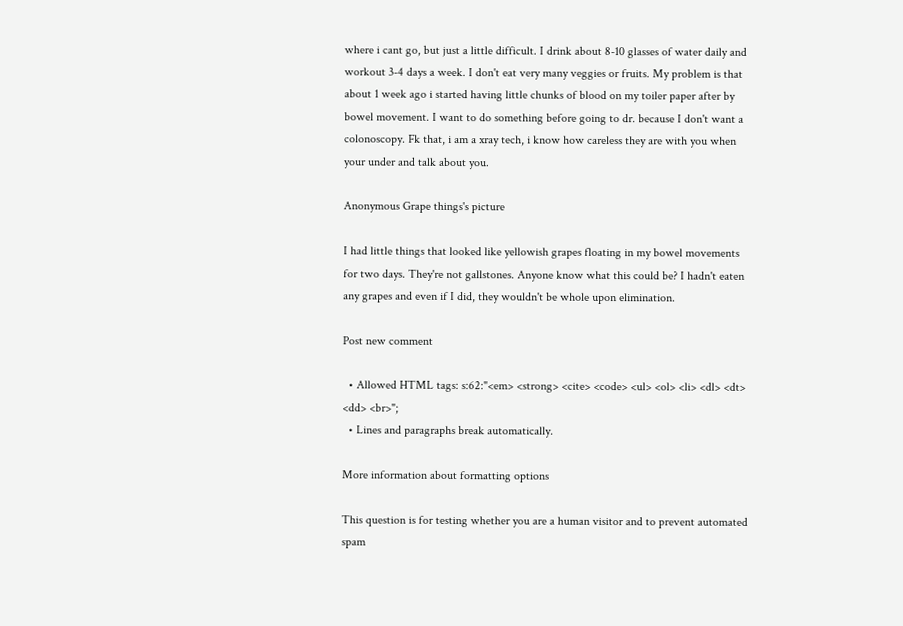where i cant go, but just a little difficult. I drink about 8-10 glasses of water daily and workout 3-4 days a week. I don't eat very many veggies or fruits. My problem is that about 1 week ago i started having little chunks of blood on my toiler paper after by bowel movement. I want to do something before going to dr. because I don't want a colonoscopy. Fk that, i am a xray tech, i know how careless they are with you when your under and talk about you.

Anonymous Grape things's picture

I had little things that looked like yellowish grapes floating in my bowel movements for two days. They're not gallstones. Anyone know what this could be? I hadn't eaten any grapes and even if I did, they wouldn't be whole upon elimination.

Post new comment

  • Allowed HTML tags: s:62:"<em> <strong> <cite> <code> <ul> <ol> <li> <dl> <dt> <dd> <br>";
  • Lines and paragraphs break automatically.

More information about formatting options

This question is for testing whether you are a human visitor and to prevent automated spam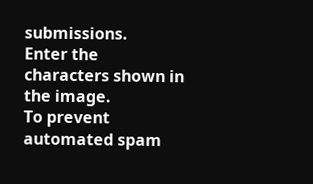submissions.
Enter the characters shown in the image.
To prevent automated spam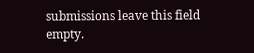submissions leave this field empty.